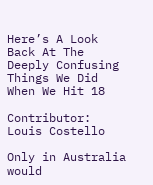Here’s A Look Back At The Deeply Confusing Things We Did When We Hit 18

Contributor: Louis Costello

Only in Australia would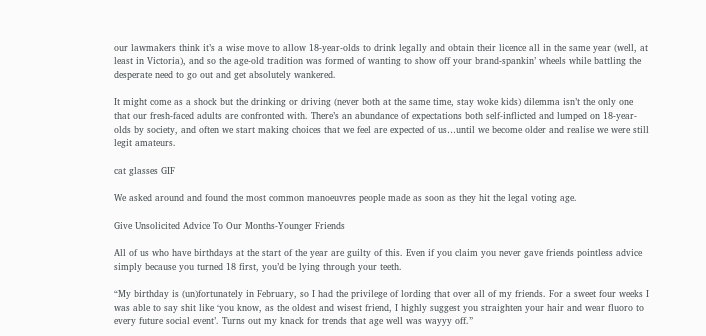our lawmakers think it’s a wise move to allow 18-year-olds to drink legally and obtain their licence all in the same year (well, at least in Victoria), and so the age-old tradition was formed of wanting to show off your brand-spankin’ wheels while battling the desperate need to go out and get absolutely wankered.

It might come as a shock but the drinking or driving (never both at the same time, stay woke kids) dilemma isn’t the only one that our fresh-faced adults are confronted with. There’s an abundance of expectations both self-inflicted and lumped on 18-year-olds by society, and often we start making choices that we feel are expected of us…until we become older and realise we were still legit amateurs.

cat glasses GIF

We asked around and found the most common manoeuvres people made as soon as they hit the legal voting age.

Give Unsolicited Advice To Our Months-Younger Friends

All of us who have birthdays at the start of the year are guilty of this. Even if you claim you never gave friends pointless advice simply because you turned 18 first, you’d be lying through your teeth.

“My birthday is (un)fortunately in February, so I had the privilege of lording that over all of my friends. For a sweet four weeks I was able to say shit like ‘you know, as the oldest and wisest friend, I highly suggest you straighten your hair and wear fluoro to every future social event’. Turns out my knack for trends that age well was wayyy off.”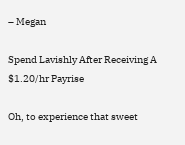– Megan

Spend Lavishly After Receiving A $1.20/hr Payrise

Oh, to experience that sweet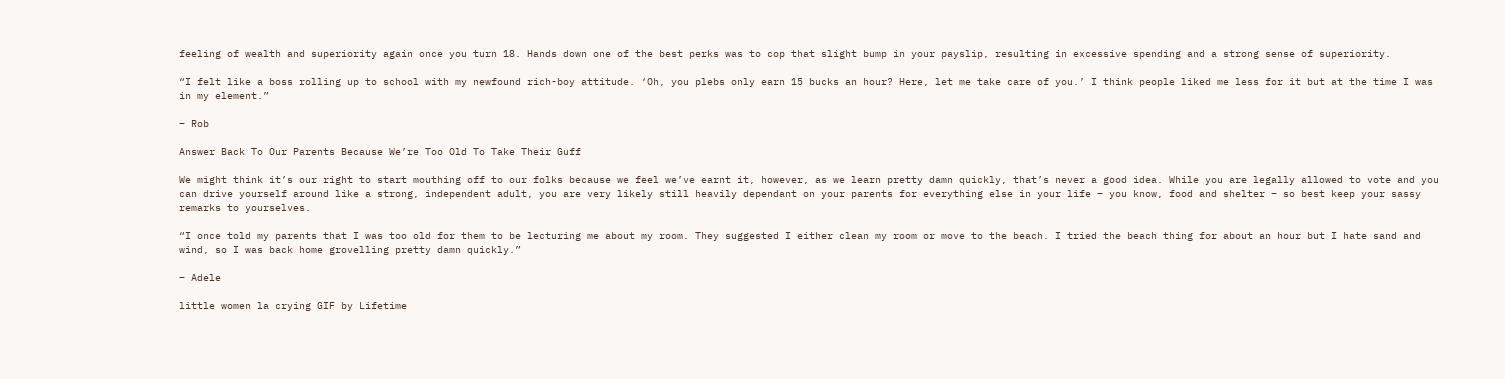feeling of wealth and superiority again once you turn 18. Hands down one of the best perks was to cop that slight bump in your payslip, resulting in excessive spending and a strong sense of superiority.

“I felt like a boss rolling up to school with my newfound rich-boy attitude. ‘Oh, you plebs only earn 15 bucks an hour? Here, let me take care of you.’ I think people liked me less for it but at the time I was in my element.”

– Rob

Answer Back To Our Parents Because We’re Too Old To Take Their Guff

We might think it’s our right to start mouthing off to our folks because we feel we’ve earnt it, however, as we learn pretty damn quickly, that’s never a good idea. While you are legally allowed to vote and you can drive yourself around like a strong, independent adult, you are very likely still heavily dependant on your parents for everything else in your life – you know, food and shelter – so best keep your sassy remarks to yourselves.

“I once told my parents that I was too old for them to be lecturing me about my room. They suggested I either clean my room or move to the beach. I tried the beach thing for about an hour but I hate sand and wind, so I was back home grovelling pretty damn quickly.”

– Adele

little women la crying GIF by Lifetime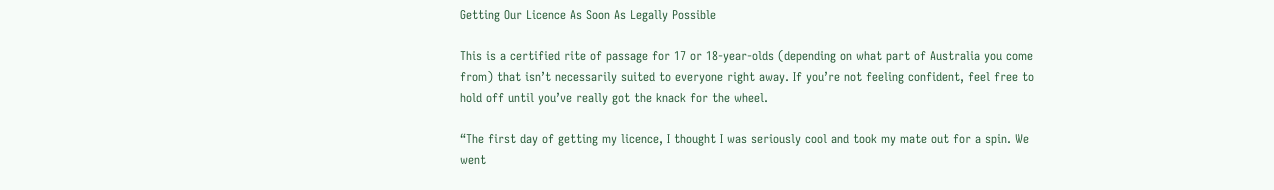Getting Our Licence As Soon As Legally Possible

This is a certified rite of passage for 17 or 18-year-olds (depending on what part of Australia you come from) that isn’t necessarily suited to everyone right away. If you’re not feeling confident, feel free to hold off until you’ve really got the knack for the wheel.

“The first day of getting my licence, I thought I was seriously cool and took my mate out for a spin. We went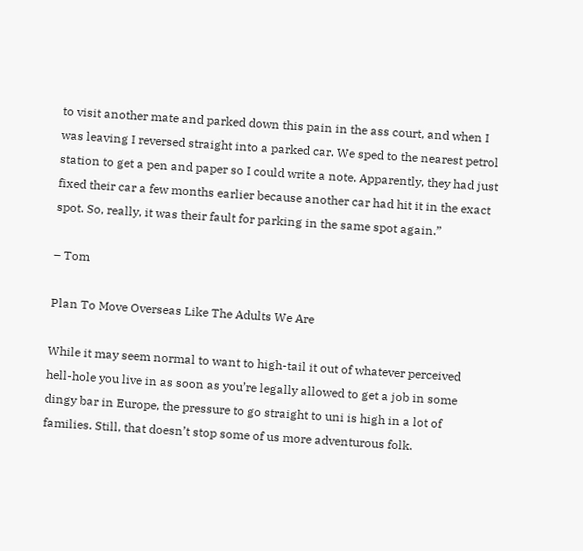to visit another mate and parked down this pain in the ass court, and when I was leaving I reversed straight into a parked car. We sped to the nearest petrol station to get a pen and paper so I could write a note. Apparently, they had just fixed their car a few months earlier because another car had hit it in the exact spot. So, really, it was their fault for parking in the same spot again.”

– Tom

Plan To Move Overseas Like The Adults We Are

While it may seem normal to want to high-tail it out of whatever perceived hell-hole you live in as soon as you’re legally allowed to get a job in some dingy bar in Europe, the pressure to go straight to uni is high in a lot of families. Still, that doesn’t stop some of us more adventurous folk.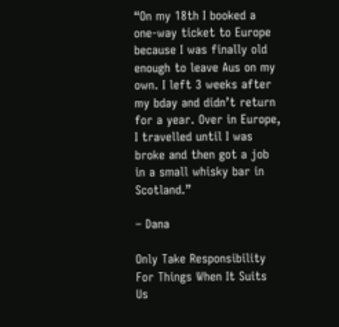“On my 18th I booked a one-way ticket to Europe because I was finally old enough to leave Aus on my own. I left 3 weeks after my bday and didn’t return for a year. Over in Europe, I travelled until I was broke and then got a job in a small whisky bar in Scotland.”

– Dana

Only Take Responsibility For Things When It Suits Us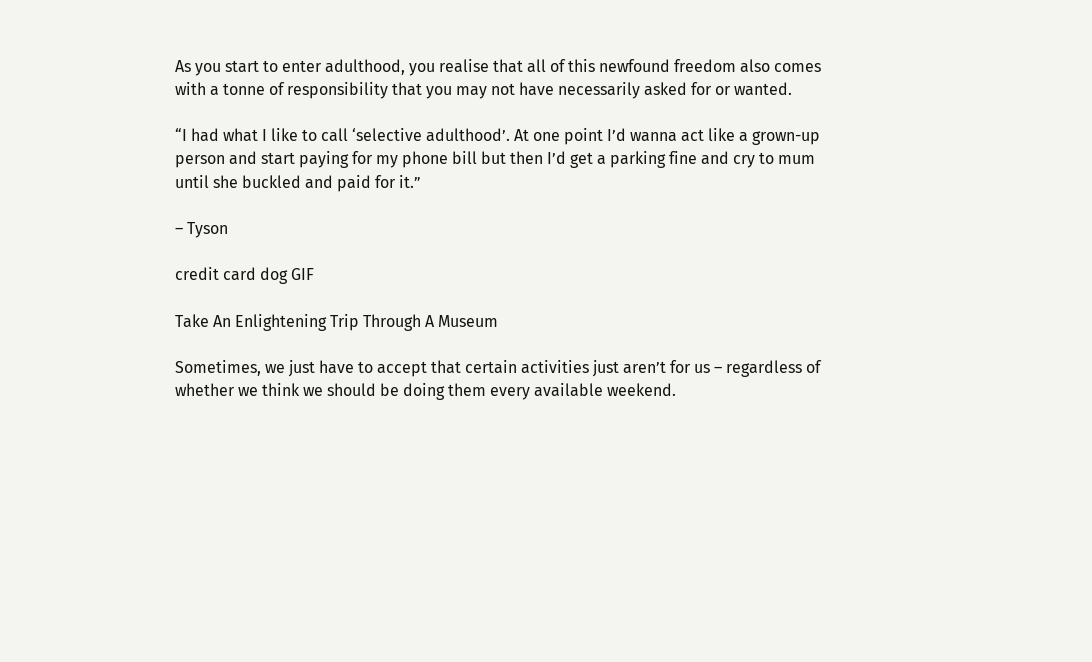As you start to enter adulthood, you realise that all of this newfound freedom also comes with a tonne of responsibility that you may not have necessarily asked for or wanted.

“I had what I like to call ‘selective adulthood’. At one point I’d wanna act like a grown-up person and start paying for my phone bill but then I’d get a parking fine and cry to mum until she buckled and paid for it.”

– Tyson

credit card dog GIF

Take An Enlightening Trip Through A Museum

Sometimes, we just have to accept that certain activities just aren’t for us – regardless of whether we think we should be doing them every available weekend.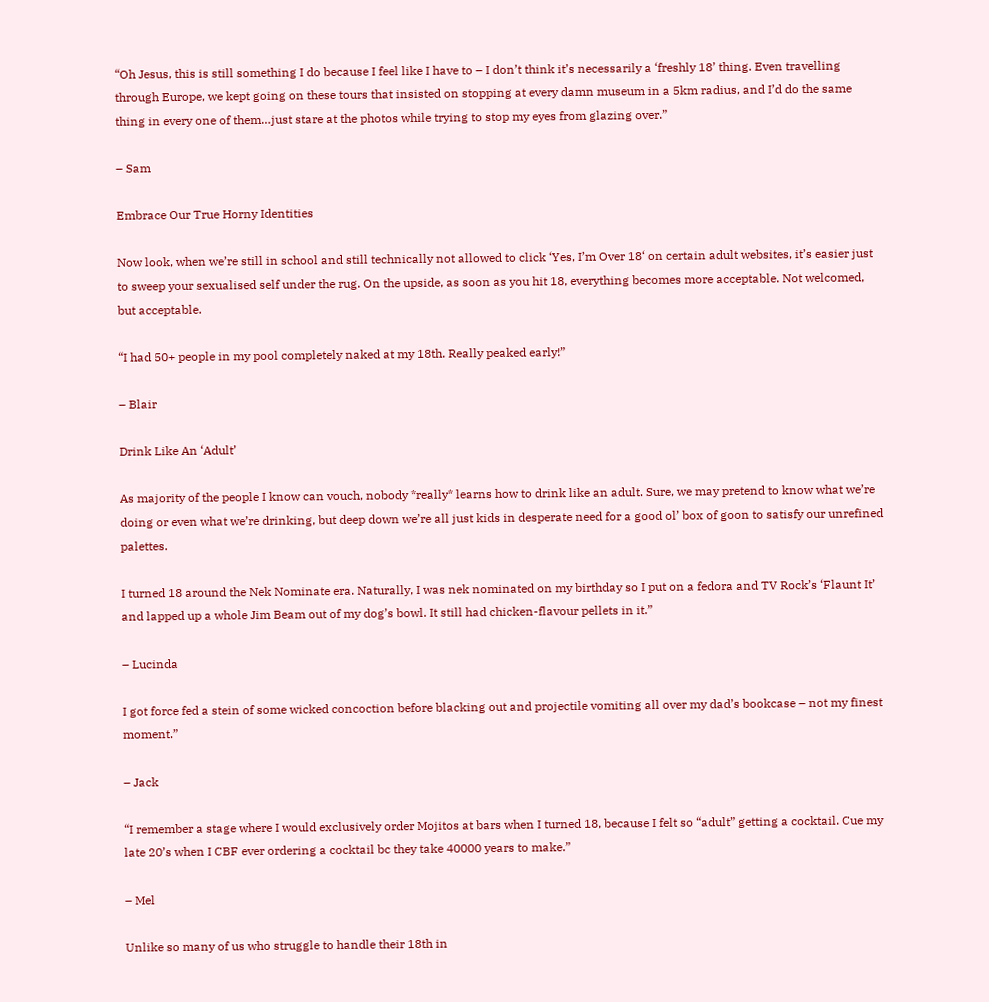“Oh Jesus, this is still something I do because I feel like I have to – I don’t think it’s necessarily a ‘freshly 18’ thing. Even travelling through Europe, we kept going on these tours that insisted on stopping at every damn museum in a 5km radius, and I’d do the same thing in every one of them…just stare at the photos while trying to stop my eyes from glazing over.”

– Sam

Embrace Our True Horny Identities

Now look, when we’re still in school and still technically not allowed to click ‘Yes, I’m Over 18‘ on certain adult websites, it’s easier just to sweep your sexualised self under the rug. On the upside, as soon as you hit 18, everything becomes more acceptable. Not welcomed, but acceptable.

“I had 50+ people in my pool completely naked at my 18th. Really peaked early!”

– Blair

Drink Like An ‘Adult’

As majority of the people I know can vouch, nobody *really* learns how to drink like an adult. Sure, we may pretend to know what we’re doing or even what we’re drinking, but deep down we’re all just kids in desperate need for a good ol’ box of goon to satisfy our unrefined palettes.

I turned 18 around the Nek Nominate era. Naturally, I was nek nominated on my birthday so I put on a fedora and TV Rock’s ‘Flaunt It’ and lapped up a whole Jim Beam out of my dog’s bowl. It still had chicken-flavour pellets in it.”

– Lucinda

I got force fed a stein of some wicked concoction before blacking out and projectile vomiting all over my dad’s bookcase – not my finest moment.”

– Jack

“I remember a stage where I would exclusively order Mojitos at bars when I turned 18, because I felt so “adult” getting a cocktail. Cue my late 20’s when I CBF ever ordering a cocktail bc they take 40000 years to make.”

– Mel

Unlike so many of us who struggle to handle their 18th in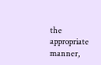the appropriate manner,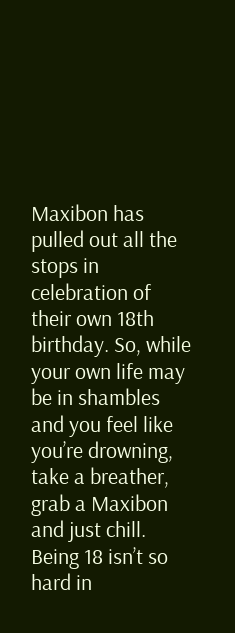Maxibon has pulled out all the stops in celebration of their own 18th birthday. So, while your own life may be in shambles and you feel like you’re drowning, take a breather, grab a Maxibon and just chill. Being 18 isn’t so hard in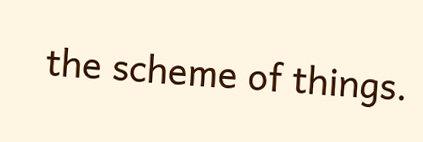the scheme of things.